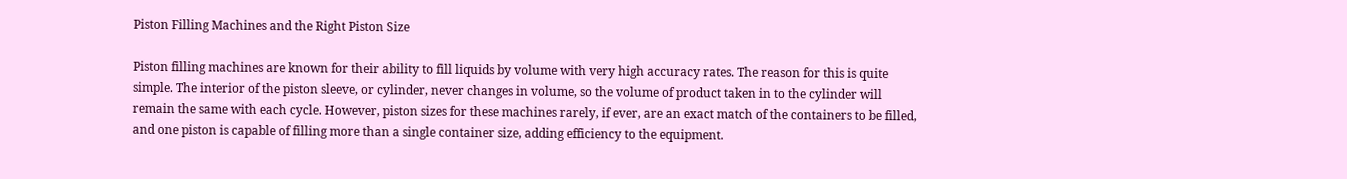Piston Filling Machines and the Right Piston Size

Piston filling machines are known for their ability to fill liquids by volume with very high accuracy rates. The reason for this is quite simple. The interior of the piston sleeve, or cylinder, never changes in volume, so the volume of product taken in to the cylinder will remain the same with each cycle. However, piston sizes for these machines rarely, if ever, are an exact match of the containers to be filled, and one piston is capable of filling more than a single container size, adding efficiency to the equipment.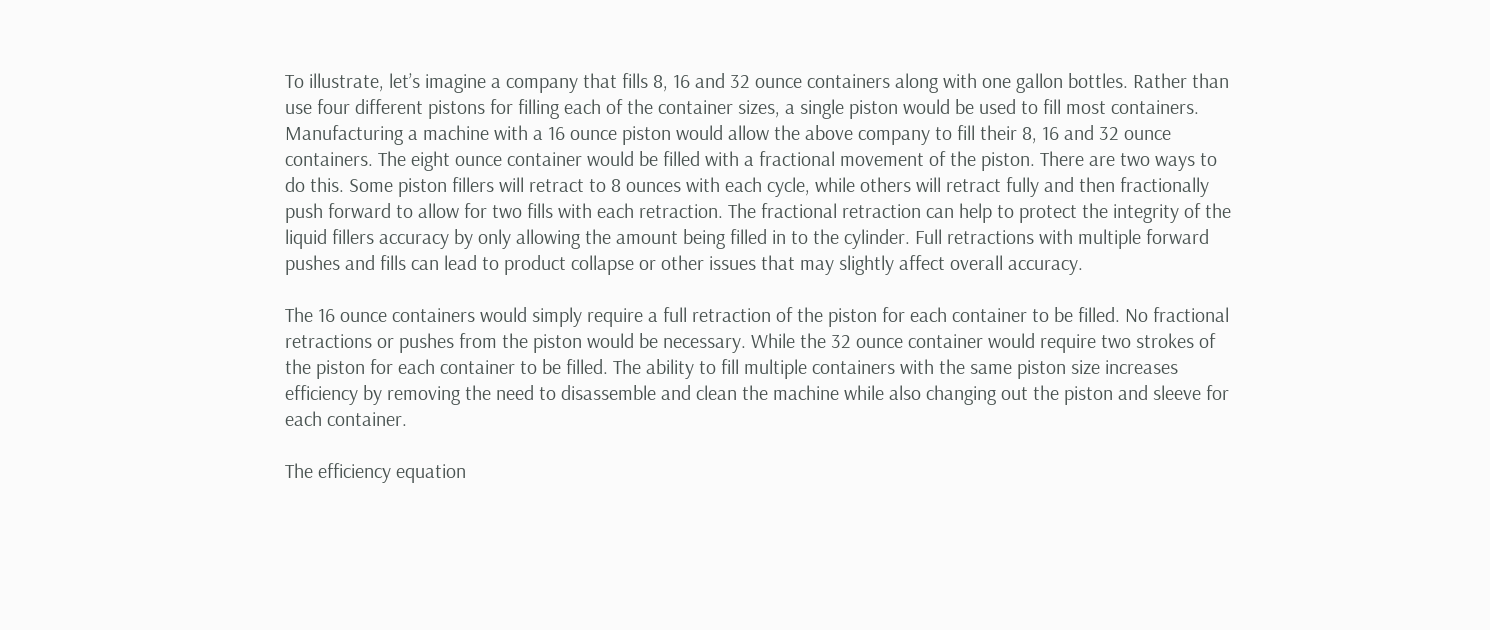To illustrate, let’s imagine a company that fills 8, 16 and 32 ounce containers along with one gallon bottles. Rather than use four different pistons for filling each of the container sizes, a single piston would be used to fill most containers. Manufacturing a machine with a 16 ounce piston would allow the above company to fill their 8, 16 and 32 ounce containers. The eight ounce container would be filled with a fractional movement of the piston. There are two ways to do this. Some piston fillers will retract to 8 ounces with each cycle, while others will retract fully and then fractionally push forward to allow for two fills with each retraction. The fractional retraction can help to protect the integrity of the liquid fillers accuracy by only allowing the amount being filled in to the cylinder. Full retractions with multiple forward pushes and fills can lead to product collapse or other issues that may slightly affect overall accuracy.

The 16 ounce containers would simply require a full retraction of the piston for each container to be filled. No fractional retractions or pushes from the piston would be necessary. While the 32 ounce container would require two strokes of the piston for each container to be filled. The ability to fill multiple containers with the same piston size increases efficiency by removing the need to disassemble and clean the machine while also changing out the piston and sleeve for each container.

The efficiency equation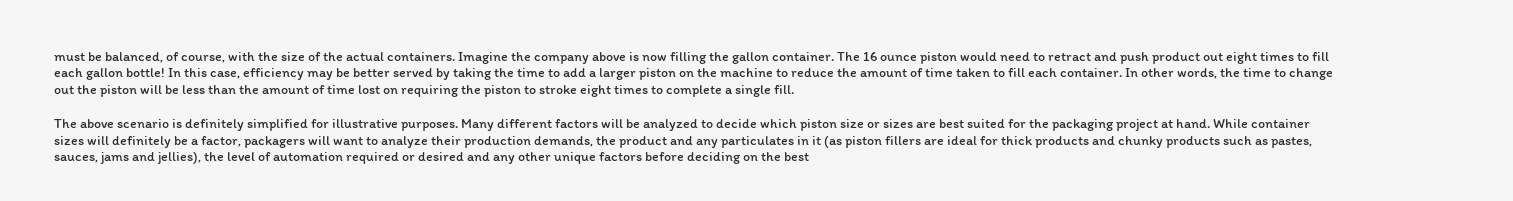must be balanced, of course, with the size of the actual containers. Imagine the company above is now filling the gallon container. The 16 ounce piston would need to retract and push product out eight times to fill each gallon bottle! In this case, efficiency may be better served by taking the time to add a larger piston on the machine to reduce the amount of time taken to fill each container. In other words, the time to change out the piston will be less than the amount of time lost on requiring the piston to stroke eight times to complete a single fill.

The above scenario is definitely simplified for illustrative purposes. Many different factors will be analyzed to decide which piston size or sizes are best suited for the packaging project at hand. While container sizes will definitely be a factor, packagers will want to analyze their production demands, the product and any particulates in it (as piston fillers are ideal for thick products and chunky products such as pastes, sauces, jams and jellies), the level of automation required or desired and any other unique factors before deciding on the best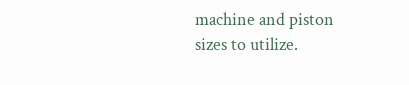machine and piston sizes to utilize.